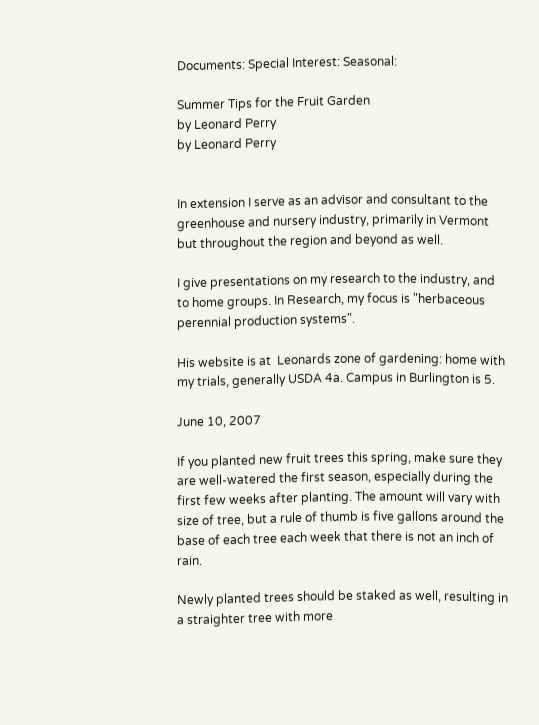Documents: Special Interest: Seasonal:

Summer Tips for the Fruit Garden
by Leonard Perry
by Leonard Perry


In extension I serve as an advisor and consultant to the greenhouse and nursery industry, primarily in Vermont but throughout the region and beyond as well.

I give presentations on my research to the industry, and to home groups. In Research, my focus is "herbaceous perennial production systems".

His website is at  Leonards zone of gardening: home with my trials, generally USDA 4a. Campus in Burlington is 5.

June 10, 2007

If you planted new fruit trees this spring, make sure they are well-watered the first season, especially during the first few weeks after planting. The amount will vary with size of tree, but a rule of thumb is five gallons around the base of each tree each week that there is not an inch of rain.

Newly planted trees should be staked as well, resulting in a straighter tree with more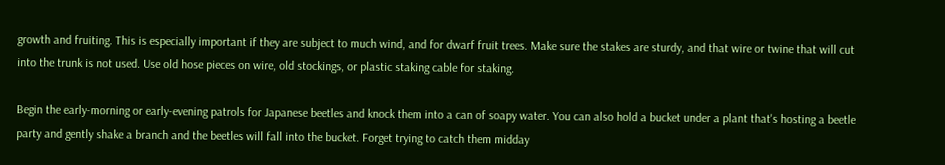growth and fruiting. This is especially important if they are subject to much wind, and for dwarf fruit trees. Make sure the stakes are sturdy, and that wire or twine that will cut into the trunk is not used. Use old hose pieces on wire, old stockings, or plastic staking cable for staking.

Begin the early-morning or early-evening patrols for Japanese beetles and knock them into a can of soapy water. You can also hold a bucket under a plant that's hosting a beetle party and gently shake a branch and the beetles will fall into the bucket. Forget trying to catch them midday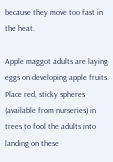because they move too fast in the heat.

Apple maggot adults are laying eggs on developing apple fruits. Place red, sticky spheres (available from nurseries) in trees to fool the adults into landing on these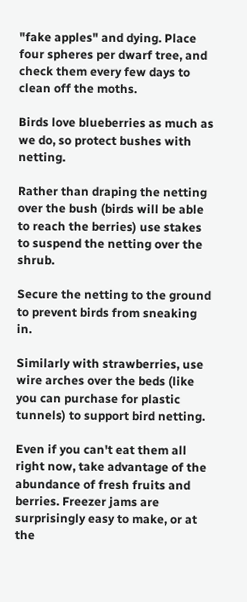"fake apples" and dying. Place four spheres per dwarf tree, and check them every few days to clean off the moths.

Birds love blueberries as much as we do, so protect bushes with netting.

Rather than draping the netting over the bush (birds will be able to reach the berries) use stakes to suspend the netting over the shrub.

Secure the netting to the ground to prevent birds from sneaking in.

Similarly with strawberries, use wire arches over the beds (like you can purchase for plastic tunnels) to support bird netting.

Even if you can't eat them all right now, take advantage of the abundance of fresh fruits and berries. Freezer jams are surprisingly easy to make, or at the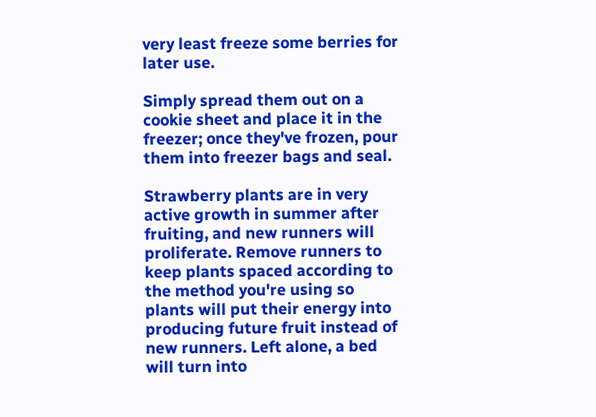very least freeze some berries for later use.

Simply spread them out on a cookie sheet and place it in the freezer; once they've frozen, pour them into freezer bags and seal.

Strawberry plants are in very active growth in summer after fruiting, and new runners will proliferate. Remove runners to keep plants spaced according to the method you're using so plants will put their energy into producing future fruit instead of new runners. Left alone, a bed will turn into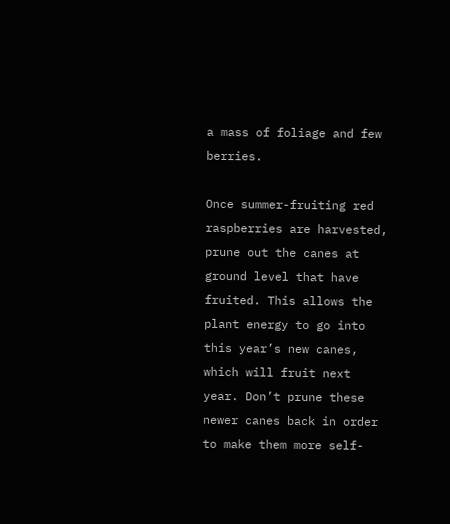a mass of foliage and few berries.

Once summer-fruiting red raspberries are harvested, prune out the canes at ground level that have fruited. This allows the plant energy to go into this year’s new canes, which will fruit next year. Don’t prune these newer canes back in order to make them more self-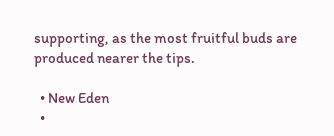supporting, as the most fruitful buds are produced nearer the tips.

  • New Eden
  •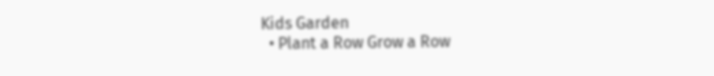Kids Garden
  • Plant a Row Grow a Row